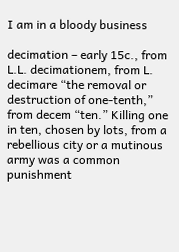I am in a bloody business

decimation – early 15c., from L.L. decimationem, from L. decimare “the removal or destruction of one-tenth,” from decem “ten.” Killing one in ten, chosen by lots, from a rebellious city or a mutinous army was a common punishment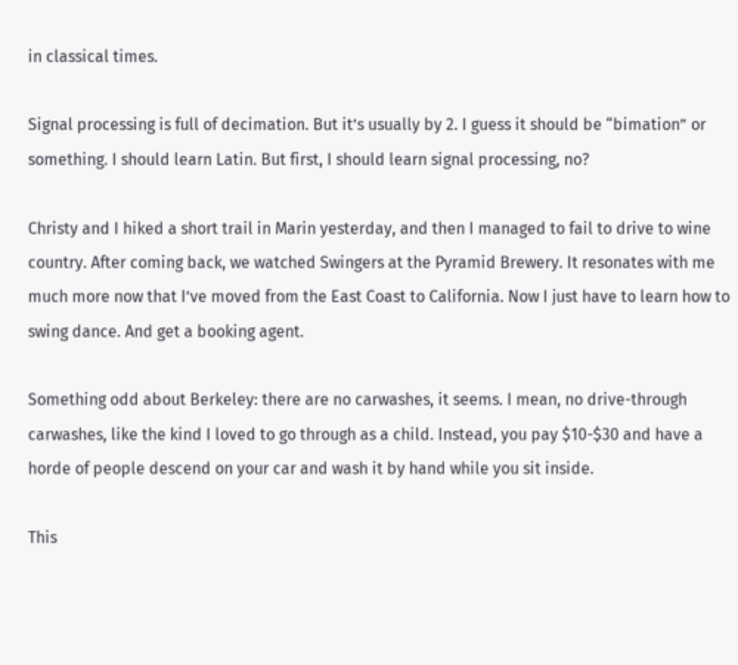in classical times.

Signal processing is full of decimation. But it’s usually by 2. I guess it should be “bimation” or something. I should learn Latin. But first, I should learn signal processing, no?

Christy and I hiked a short trail in Marin yesterday, and then I managed to fail to drive to wine country. After coming back, we watched Swingers at the Pyramid Brewery. It resonates with me much more now that I’ve moved from the East Coast to California. Now I just have to learn how to swing dance. And get a booking agent.

Something odd about Berkeley: there are no carwashes, it seems. I mean, no drive-through carwashes, like the kind I loved to go through as a child. Instead, you pay $10-$30 and have a horde of people descend on your car and wash it by hand while you sit inside.

This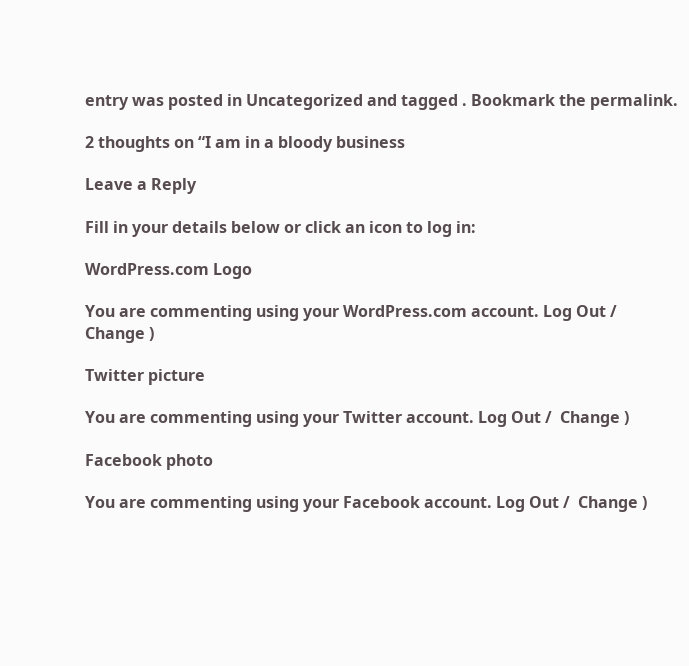entry was posted in Uncategorized and tagged . Bookmark the permalink.

2 thoughts on “I am in a bloody business

Leave a Reply

Fill in your details below or click an icon to log in:

WordPress.com Logo

You are commenting using your WordPress.com account. Log Out /  Change )

Twitter picture

You are commenting using your Twitter account. Log Out /  Change )

Facebook photo

You are commenting using your Facebook account. Log Out /  Change )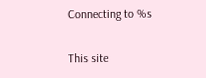Connecting to %s

This site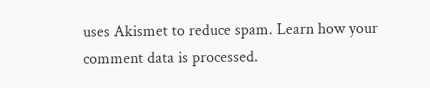uses Akismet to reduce spam. Learn how your comment data is processed.